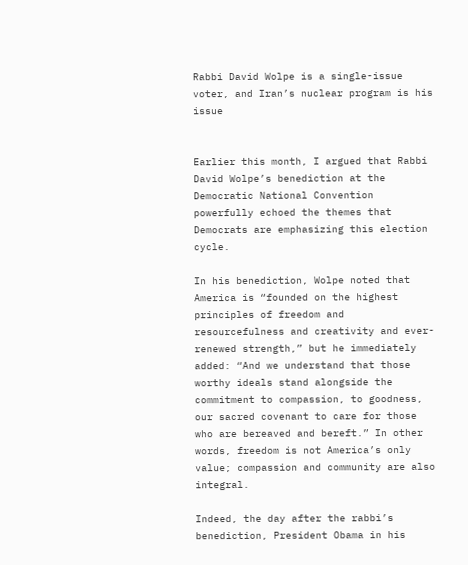Rabbi David Wolpe is a single-issue voter, and Iran’s nuclear program is his issue


Earlier this month, I argued that Rabbi David Wolpe’s benediction at the Democratic National Convention powerfully echoed the themes that Democrats are emphasizing this election cycle.

In his benediction, Wolpe noted that America is “founded on the highest principles of freedom and resourcefulness and creativity and ever-renewed strength,” but he immediately added: “And we understand that those worthy ideals stand alongside the commitment to compassion, to goodness, our sacred covenant to care for those who are bereaved and bereft.” In other words, freedom is not America’s only value; compassion and community are also integral.

Indeed, the day after the rabbi’s benediction, President Obama in his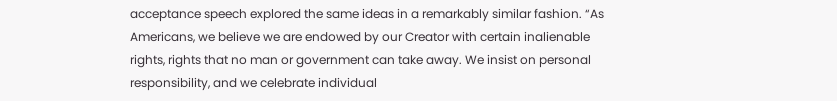acceptance speech explored the same ideas in a remarkably similar fashion. “As Americans, we believe we are endowed by our Creator with certain inalienable rights, rights that no man or government can take away. We insist on personal responsibility, and we celebrate individual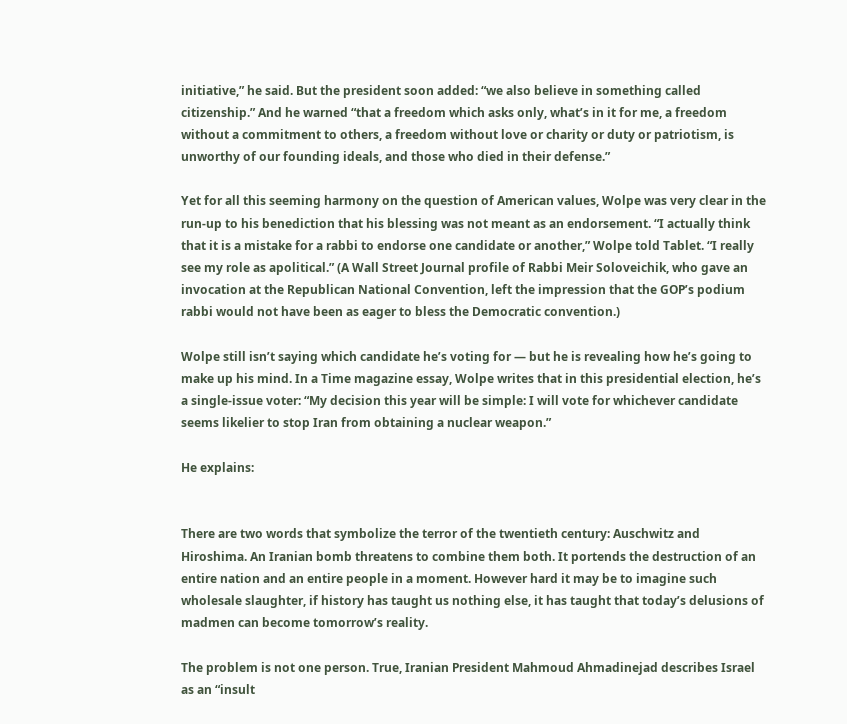initiative,” he said. But the president soon added: “we also believe in something called citizenship.” And he warned “that a freedom which asks only, what’s in it for me, a freedom without a commitment to others, a freedom without love or charity or duty or patriotism, is unworthy of our founding ideals, and those who died in their defense.”

Yet for all this seeming harmony on the question of American values, Wolpe was very clear in the run-up to his benediction that his blessing was not meant as an endorsement. “I actually think that it is a mistake for a rabbi to endorse one candidate or another,” Wolpe told Tablet. “I really see my role as apolitical.” (A Wall Street Journal profile of Rabbi Meir Soloveichik, who gave an invocation at the Republican National Convention, left the impression that the GOP’s podium rabbi would not have been as eager to bless the Democratic convention.)

Wolpe still isn’t saying which candidate he’s voting for — but he is revealing how he’s going to make up his mind. In a Time magazine essay, Wolpe writes that in this presidential election, he’s a single-issue voter: “My decision this year will be simple: I will vote for whichever candidate seems likelier to stop Iran from obtaining a nuclear weapon.”

He explains:


There are two words that symbolize the terror of the twentieth century: Auschwitz and Hiroshima. An Iranian bomb threatens to combine them both. It portends the destruction of an entire nation and an entire people in a moment. However hard it may be to imagine such wholesale slaughter, if history has taught us nothing else, it has taught that today’s delusions of madmen can become tomorrow’s reality.

The problem is not one person. True, Iranian President Mahmoud Ahmadinejad describes Israel as an “insult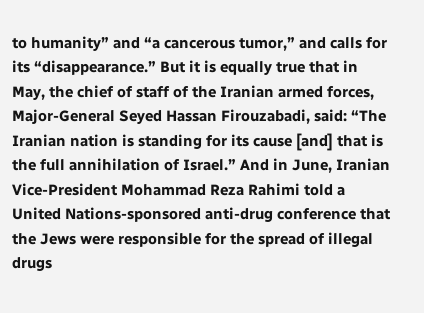to humanity” and “a cancerous tumor,” and calls for its “disappearance.” But it is equally true that in May, the chief of staff of the Iranian armed forces, Major-General Seyed Hassan Firouzabadi, said: “The Iranian nation is standing for its cause [and] that is the full annihilation of Israel.” And in June, Iranian Vice-President Mohammad Reza Rahimi told a United Nations-sponsored anti-drug conference that the Jews were responsible for the spread of illegal drugs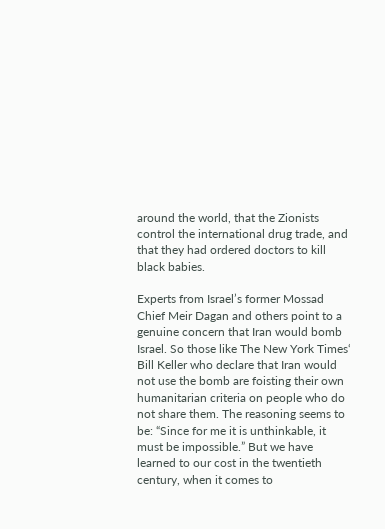around the world, that the Zionists control the international drug trade, and that they had ordered doctors to kill black babies.

Experts from Israel’s former Mossad Chief Meir Dagan and others point to a genuine concern that Iran would bomb Israel. So those like The New York Times‘ Bill Keller who declare that Iran would not use the bomb are foisting their own humanitarian criteria on people who do not share them. The reasoning seems to be: “Since for me it is unthinkable, it must be impossible.” But we have learned to our cost in the twentieth century, when it comes to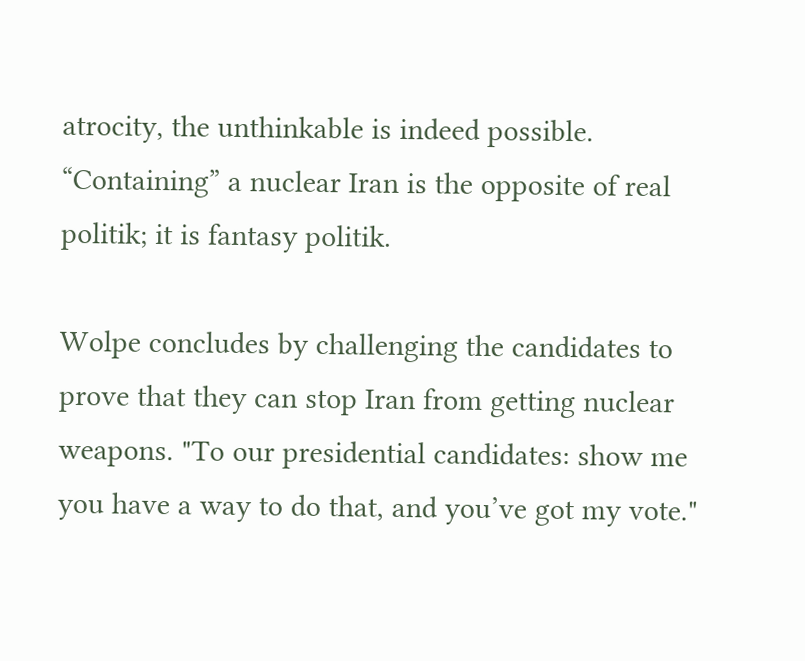atrocity, the unthinkable is indeed possible. “Containing” a nuclear Iran is the opposite of real politik; it is fantasy politik.

Wolpe concludes by challenging the candidates to prove that they can stop Iran from getting nuclear weapons. "To our presidential candidates: show me you have a way to do that, and you’ve got my vote."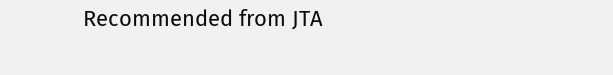Recommended from JTA